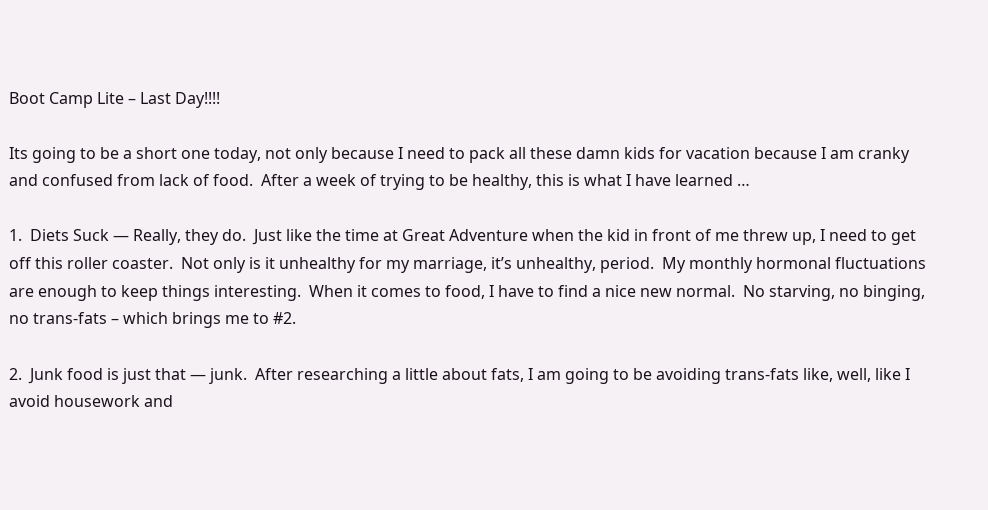Boot Camp Lite – Last Day!!!!

Its going to be a short one today, not only because I need to pack all these damn kids for vacation because I am cranky and confused from lack of food.  After a week of trying to be healthy, this is what I have learned …

1.  Diets Suck — Really, they do.  Just like the time at Great Adventure when the kid in front of me threw up, I need to get off this roller coaster.  Not only is it unhealthy for my marriage, it’s unhealthy, period.  My monthly hormonal fluctuations are enough to keep things interesting.  When it comes to food, I have to find a nice new normal.  No starving, no binging, no trans-fats – which brings me to #2.

2.  Junk food is just that — junk.  After researching a little about fats, I am going to be avoiding trans-fats like, well, like I avoid housework and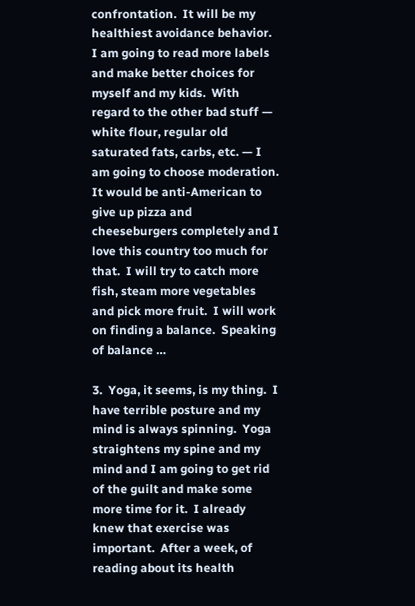confrontation.  It will be my healthiest avoidance behavior.  I am going to read more labels and make better choices for myself and my kids.  With regard to the other bad stuff — white flour, regular old saturated fats, carbs, etc. — I am going to choose moderation.  It would be anti-American to give up pizza and cheeseburgers completely and I love this country too much for that.  I will try to catch more fish, steam more vegetables and pick more fruit.  I will work on finding a balance.  Speaking of balance …

3.  Yoga, it seems, is my thing.  I have terrible posture and my mind is always spinning.  Yoga straightens my spine and my mind and I am going to get rid of the guilt and make some more time for it.  I already knew that exercise was important.  After a week, of reading about its health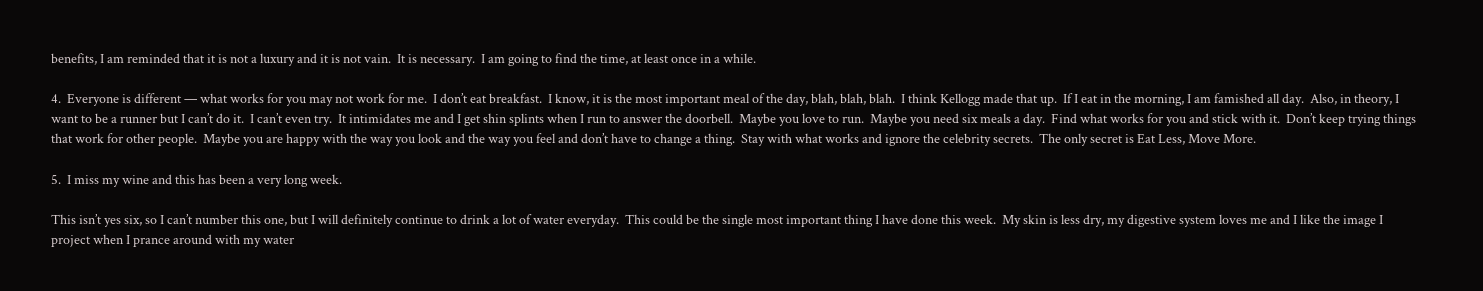benefits, I am reminded that it is not a luxury and it is not vain.  It is necessary.  I am going to find the time, at least once in a while.

4.  Everyone is different — what works for you may not work for me.  I don’t eat breakfast.  I know, it is the most important meal of the day, blah, blah, blah.  I think Kellogg made that up.  If I eat in the morning, I am famished all day.  Also, in theory, I want to be a runner but I can’t do it.  I can’t even try.  It intimidates me and I get shin splints when I run to answer the doorbell.  Maybe you love to run.  Maybe you need six meals a day.  Find what works for you and stick with it.  Don’t keep trying things that work for other people.  Maybe you are happy with the way you look and the way you feel and don’t have to change a thing.  Stay with what works and ignore the celebrity secrets.  The only secret is Eat Less, Move More.

5.  I miss my wine and this has been a very long week.

This isn’t yes six, so I can’t number this one, but I will definitely continue to drink a lot of water everyday.  This could be the single most important thing I have done this week.  My skin is less dry, my digestive system loves me and I like the image I project when I prance around with my water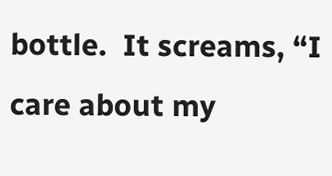bottle.  It screams, “I care about my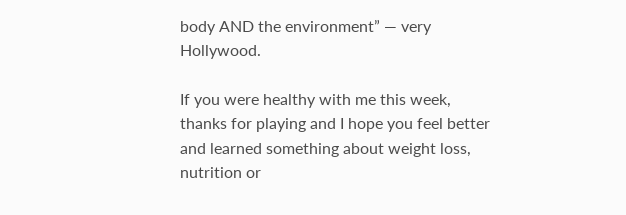body AND the environment” — very Hollywood.

If you were healthy with me this week, thanks for playing and I hope you feel better and learned something about weight loss, nutrition or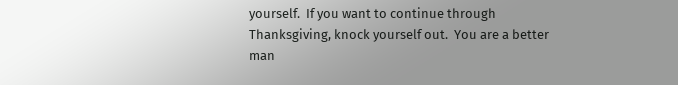yourself.  If you want to continue through Thanksgiving, knock yourself out.  You are a better man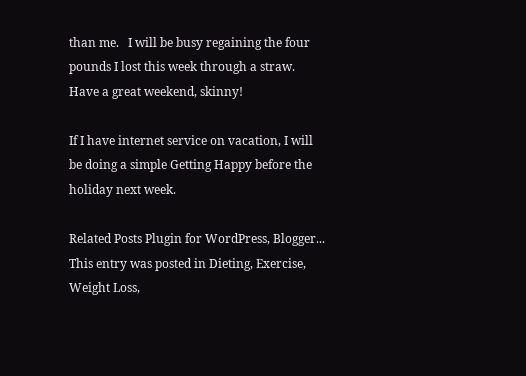than me.   I will be busy regaining the four pounds I lost this week through a straw.  Have a great weekend, skinny!

If I have internet service on vacation, I will be doing a simple Getting Happy before the holiday next week.

Related Posts Plugin for WordPress, Blogger...
This entry was posted in Dieting, Exercise, Weight Loss,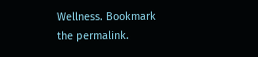Wellness. Bookmark the permalink.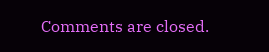Comments are closed.